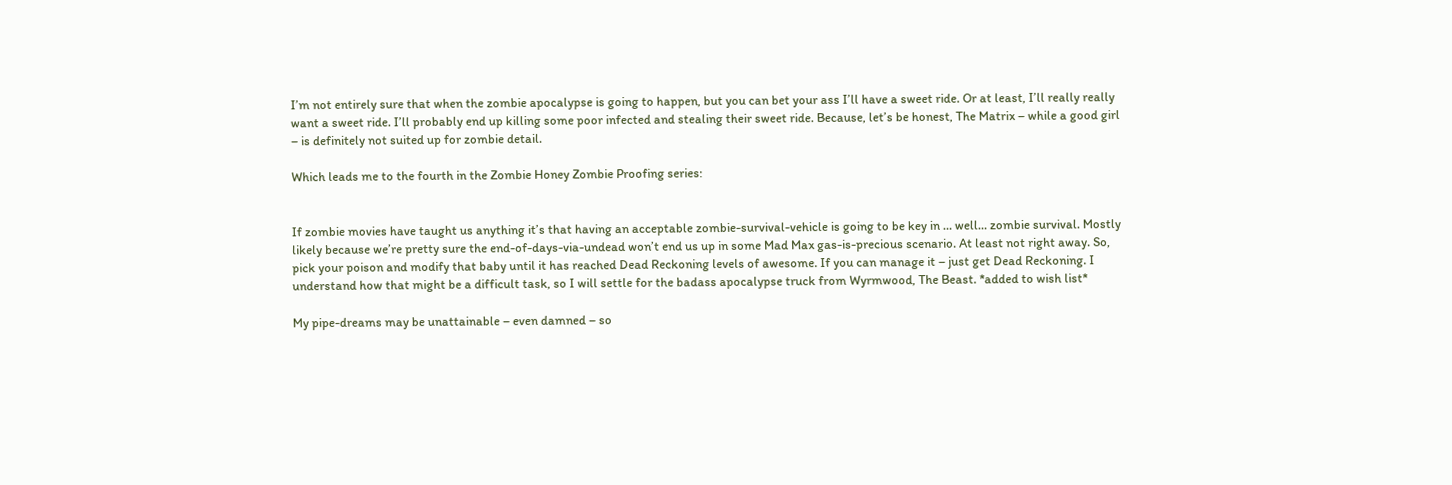I’m not entirely sure that when the zombie apocalypse is going to happen, but you can bet your ass I’ll have a sweet ride. Or at least, I’ll really really want a sweet ride. I’ll probably end up killing some poor infected and stealing their sweet ride. Because, let’s be honest, The Matrix – while a good girl – is definitely not suited up for zombie detail.

Which leads me to the fourth in the Zombie Honey Zombie Proofing series:


If zombie movies have taught us anything it’s that having an acceptable zombie-survival-vehicle is going to be key in … well… zombie survival. Mostly likely because we’re pretty sure the end-of-days-via-undead won’t end us up in some Mad Max gas-is-precious scenario. At least not right away. So, pick your poison and modify that baby until it has reached Dead Reckoning levels of awesome. If you can manage it – just get Dead Reckoning. I understand how that might be a difficult task, so I will settle for the badass apocalypse truck from Wyrmwood, The Beast. *added to wish list*

My pipe-dreams may be unattainable – even damned – so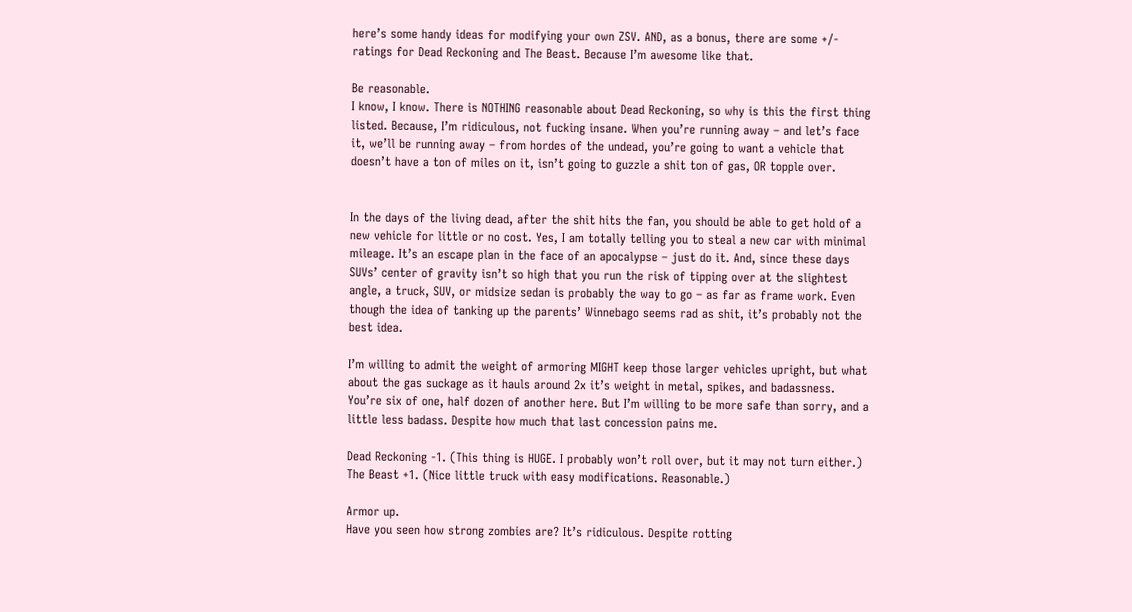here’s some handy ideas for modifying your own ZSV. AND, as a bonus, there are some +/- ratings for Dead Reckoning and The Beast. Because I’m awesome like that.

Be reasonable.
I know, I know. There is NOTHING reasonable about Dead Reckoning, so why is this the first thing listed. Because, I’m ridiculous, not fucking insane. When you’re running away – and let’s face it, we’ll be running away – from hordes of the undead, you’re going to want a vehicle that doesn’t have a ton of miles on it, isn’t going to guzzle a shit ton of gas, OR topple over.


In the days of the living dead, after the shit hits the fan, you should be able to get hold of a new vehicle for little or no cost. Yes, I am totally telling you to steal a new car with minimal mileage. It’s an escape plan in the face of an apocalypse – just do it. And, since these days SUVs’ center of gravity isn’t so high that you run the risk of tipping over at the slightest angle, a truck, SUV, or midsize sedan is probably the way to go – as far as frame work. Even though the idea of tanking up the parents’ Winnebago seems rad as shit, it’s probably not the best idea.

I’m willing to admit the weight of armoring MIGHT keep those larger vehicles upright, but what about the gas suckage as it hauls around 2x it’s weight in metal, spikes, and badassness. You’re six of one, half dozen of another here. But I’m willing to be more safe than sorry, and a little less badass. Despite how much that last concession pains me.

Dead Reckoning -1. (This thing is HUGE. I probably won’t roll over, but it may not turn either.)
The Beast +1. (Nice little truck with easy modifications. Reasonable.)

Armor up.
Have you seen how strong zombies are? It’s ridiculous. Despite rotting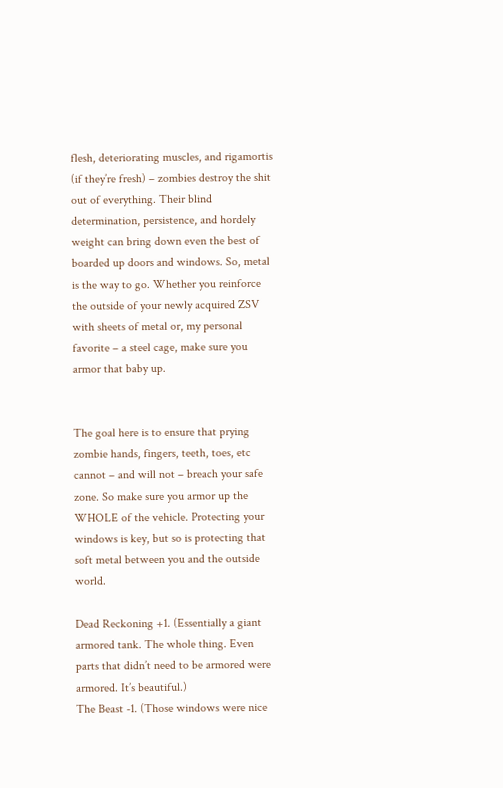flesh, deteriorating muscles, and rigamortis (if they’re fresh) – zombies destroy the shit out of everything. Their blind determination, persistence, and hordely weight can bring down even the best of boarded up doors and windows. So, metal is the way to go. Whether you reinforce the outside of your newly acquired ZSV with sheets of metal or, my personal favorite – a steel cage, make sure you armor that baby up.


The goal here is to ensure that prying zombie hands, fingers, teeth, toes, etc cannot – and will not – breach your safe zone. So make sure you armor up the WHOLE of the vehicle. Protecting your windows is key, but so is protecting that soft metal between you and the outside world.

Dead Reckoning +1. (Essentially a giant armored tank. The whole thing. Even parts that didn’t need to be armored were armored. It’s beautiful.)
The Beast -1. (Those windows were nice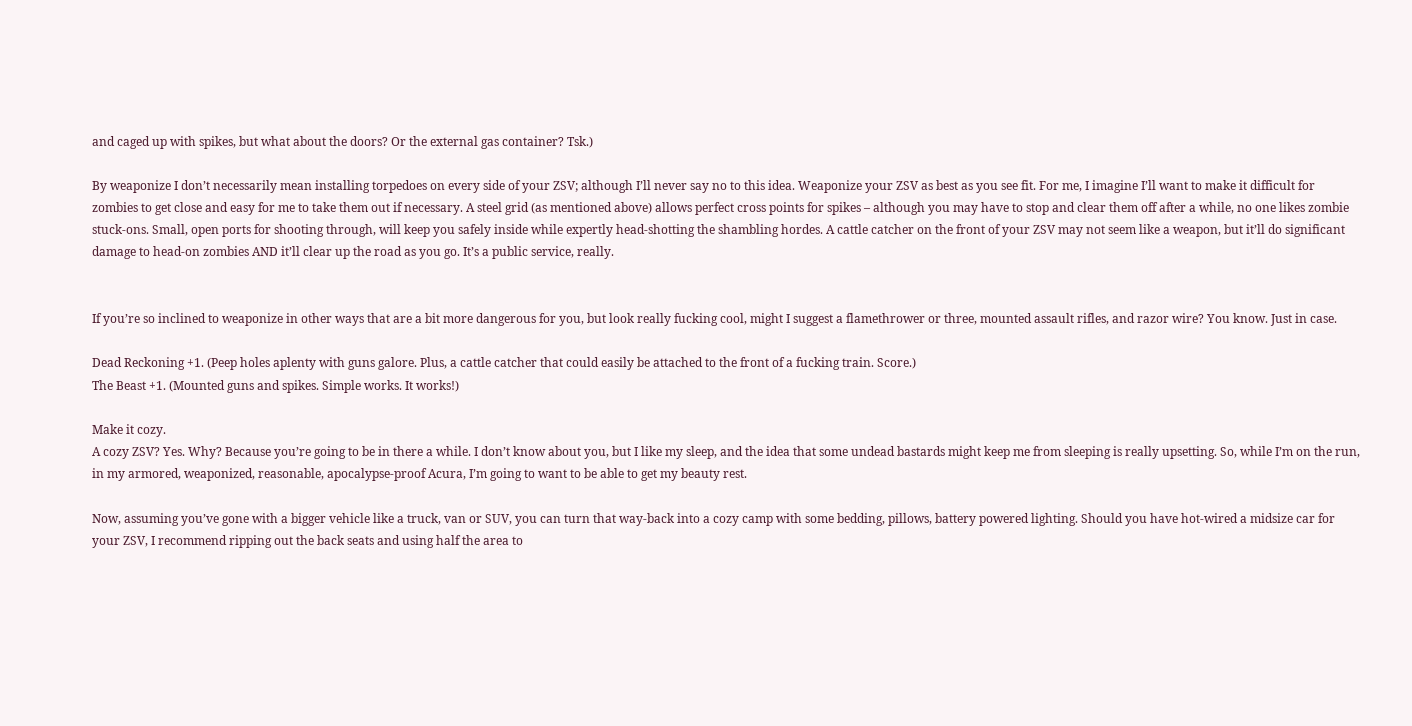and caged up with spikes, but what about the doors? Or the external gas container? Tsk.)

By weaponize I don’t necessarily mean installing torpedoes on every side of your ZSV; although I’ll never say no to this idea. Weaponize your ZSV as best as you see fit. For me, I imagine I’ll want to make it difficult for zombies to get close and easy for me to take them out if necessary. A steel grid (as mentioned above) allows perfect cross points for spikes – although you may have to stop and clear them off after a while, no one likes zombie stuck-ons. Small, open ports for shooting through, will keep you safely inside while expertly head-shotting the shambling hordes. A cattle catcher on the front of your ZSV may not seem like a weapon, but it’ll do significant damage to head-on zombies AND it’ll clear up the road as you go. It’s a public service, really.


If you’re so inclined to weaponize in other ways that are a bit more dangerous for you, but look really fucking cool, might I suggest a flamethrower or three, mounted assault rifles, and razor wire? You know. Just in case.

Dead Reckoning +1. (Peep holes aplenty with guns galore. Plus, a cattle catcher that could easily be attached to the front of a fucking train. Score.)
The Beast +1. (Mounted guns and spikes. Simple works. It works!)

Make it cozy.
A cozy ZSV? Yes. Why? Because you’re going to be in there a while. I don’t know about you, but I like my sleep, and the idea that some undead bastards might keep me from sleeping is really upsetting. So, while I’m on the run, in my armored, weaponized, reasonable, apocalypse-proof Acura, I’m going to want to be able to get my beauty rest.

Now, assuming you’ve gone with a bigger vehicle like a truck, van or SUV, you can turn that way-back into a cozy camp with some bedding, pillows, battery powered lighting. Should you have hot-wired a midsize car for your ZSV, I recommend ripping out the back seats and using half the area to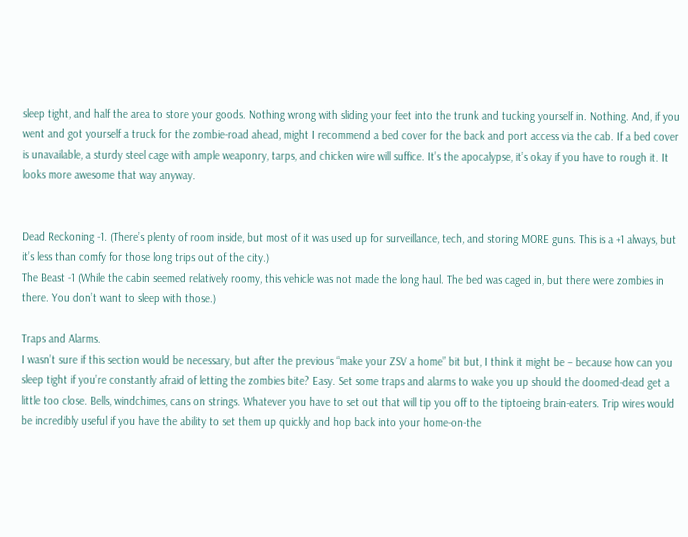sleep tight, and half the area to store your goods. Nothing wrong with sliding your feet into the trunk and tucking yourself in. Nothing. And, if you went and got yourself a truck for the zombie-road ahead, might I recommend a bed cover for the back and port access via the cab. If a bed cover is unavailable, a sturdy steel cage with ample weaponry, tarps, and chicken wire will suffice. It’s the apocalypse, it’s okay if you have to rough it. It looks more awesome that way anyway.


Dead Reckoning -1. (There’s plenty of room inside, but most of it was used up for surveillance, tech, and storing MORE guns. This is a +1 always, but it’s less than comfy for those long trips out of the city.)
The Beast -1 (While the cabin seemed relatively roomy, this vehicle was not made the long haul. The bed was caged in, but there were zombies in there. You don’t want to sleep with those.)

Traps and Alarms.
I wasn’t sure if this section would be necessary, but after the previous “make your ZSV a home” bit but, I think it might be – because how can you sleep tight if you’re constantly afraid of letting the zombies bite? Easy. Set some traps and alarms to wake you up should the doomed-dead get a little too close. Bells, windchimes, cans on strings. Whatever you have to set out that will tip you off to the tiptoeing brain-eaters. Trip wires would be incredibly useful if you have the ability to set them up quickly and hop back into your home-on-the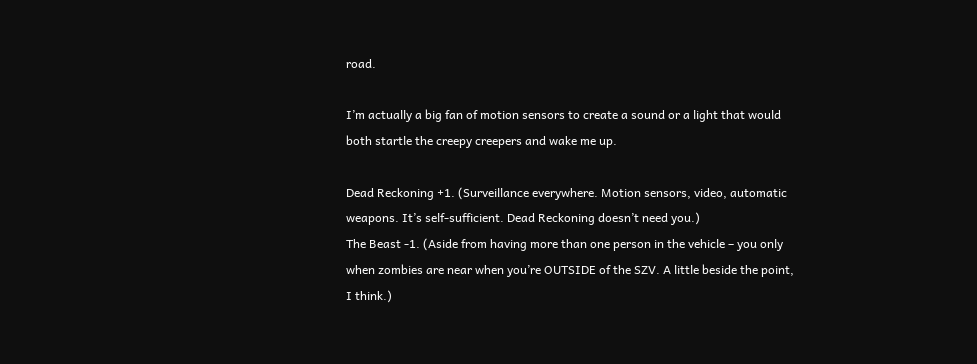road.

I’m actually a big fan of motion sensors to create a sound or a light that would both startle the creepy creepers and wake me up.

Dead Reckoning +1. (Surveillance everywhere. Motion sensors, video, automatic weapons. It’s self-sufficient. Dead Reckoning doesn’t need you.)
The Beast -1. (Aside from having more than one person in the vehicle – you only when zombies are near when you’re OUTSIDE of the SZV. A little beside the point, I think.)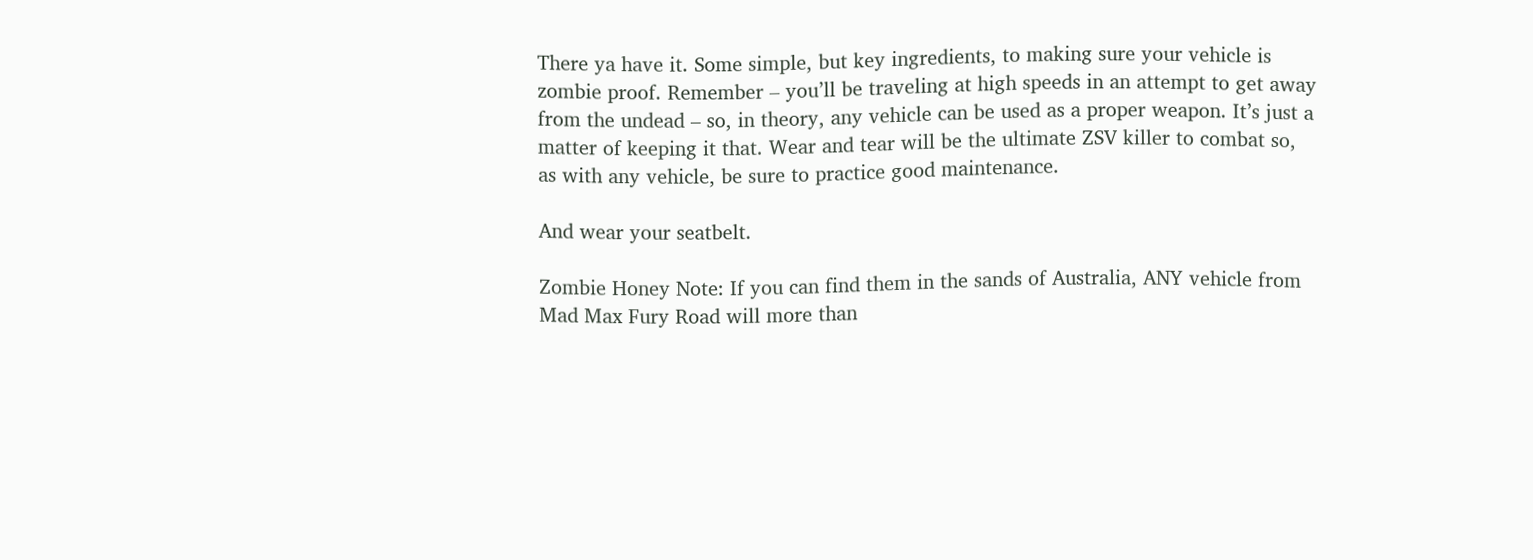There ya have it. Some simple, but key ingredients, to making sure your vehicle is zombie proof. Remember – you’ll be traveling at high speeds in an attempt to get away from the undead – so, in theory, any vehicle can be used as a proper weapon. It’s just a matter of keeping it that. Wear and tear will be the ultimate ZSV killer to combat so, as with any vehicle, be sure to practice good maintenance.

And wear your seatbelt.

Zombie Honey Note: If you can find them in the sands of Australia, ANY vehicle from Mad Max Fury Road will more than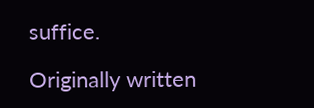suffice.

Originally written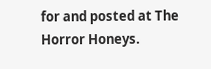for and posted at The Horror Honeys.